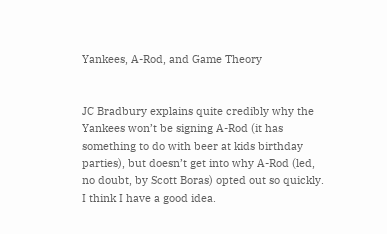Yankees, A-Rod, and Game Theory


JC Bradbury explains quite credibly why the Yankees won’t be signing A-Rod (it has something to do with beer at kids birthday parties), but doesn’t get into why A-Rod (led, no doubt, by Scott Boras) opted out so quickly. I think I have a good idea.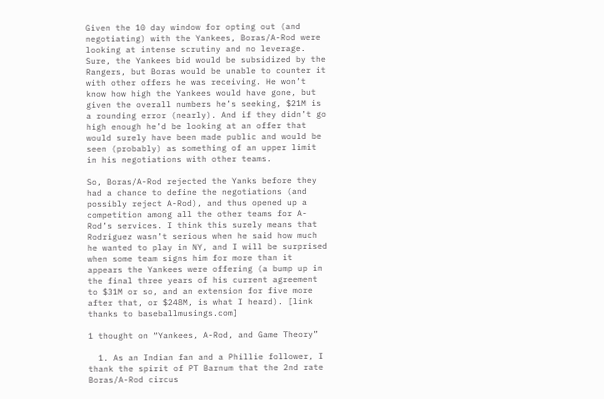Given the 10 day window for opting out (and negotiating) with the Yankees, Boras/A-Rod were looking at intense scrutiny and no leverage. Sure, the Yankees bid would be subsidized by the Rangers, but Boras would be unable to counter it with other offers he was receiving. He won’t know how high the Yankees would have gone, but given the overall numbers he’s seeking, $21M is a rounding error (nearly). And if they didn’t go high enough he’d be looking at an offer that would surely have been made public and would be seen (probably) as something of an upper limit in his negotiations with other teams.

So, Boras/A-Rod rejected the Yanks before they had a chance to define the negotiations (and possibly reject A-Rod), and thus opened up a competition among all the other teams for A-Rod’s services. I think this surely means that Rodriguez wasn’t serious when he said how much he wanted to play in NY, and I will be surprised when some team signs him for more than it appears the Yankees were offering (a bump up in the final three years of his current agreement to $31M or so, and an extension for five more after that, or $248M, is what I heard). [link thanks to baseballmusings.com]

1 thought on “Yankees, A-Rod, and Game Theory”

  1. As an Indian fan and a Phillie follower, I thank the spirit of PT Barnum that the 2nd rate Boras/A-Rod circus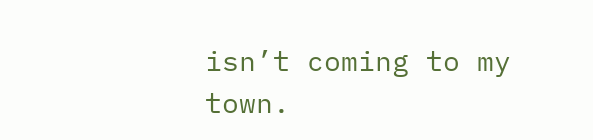isn’t coming to my town.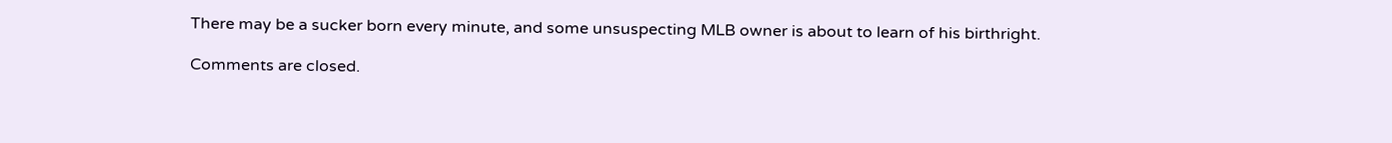There may be a sucker born every minute, and some unsuspecting MLB owner is about to learn of his birthright.

Comments are closed.